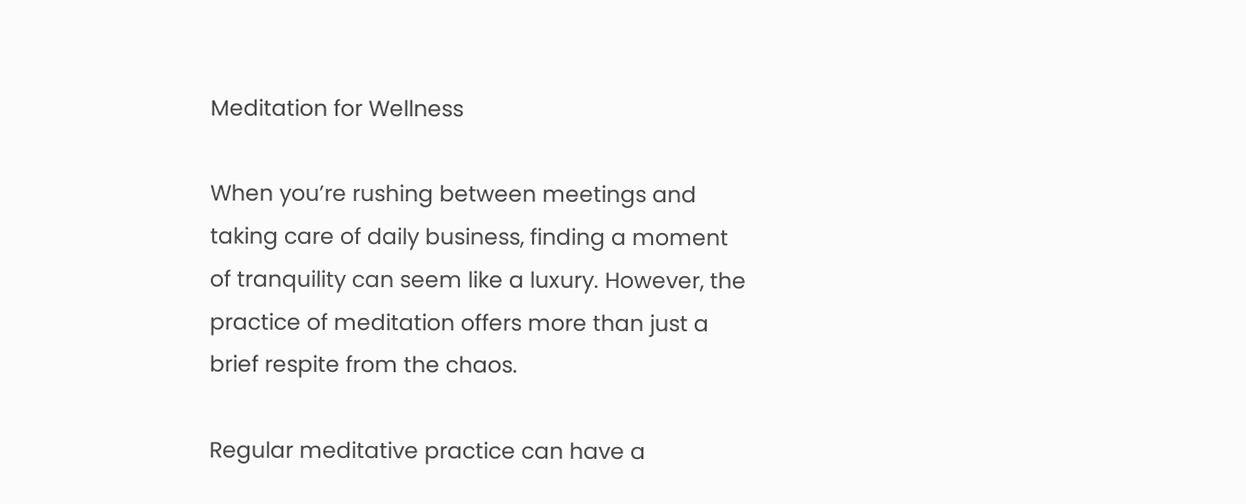Meditation for Wellness

When you’re rushing between meetings and taking care of daily business, finding a moment of tranquility can seem like a luxury. However, the practice of meditation offers more than just a brief respite from the chaos.

Regular meditative practice can have a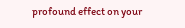profound effect on your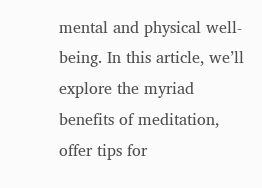mental and physical well-being. In this article, we’ll explore the myriad benefits of meditation, offer tips for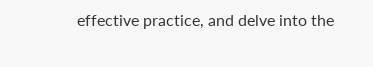effective practice, and delve into the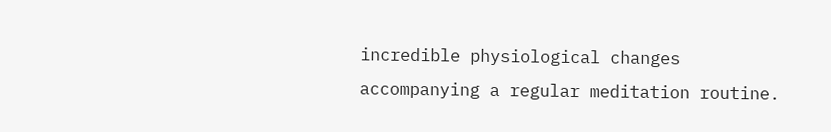incredible physiological changes accompanying a regular meditation routine.